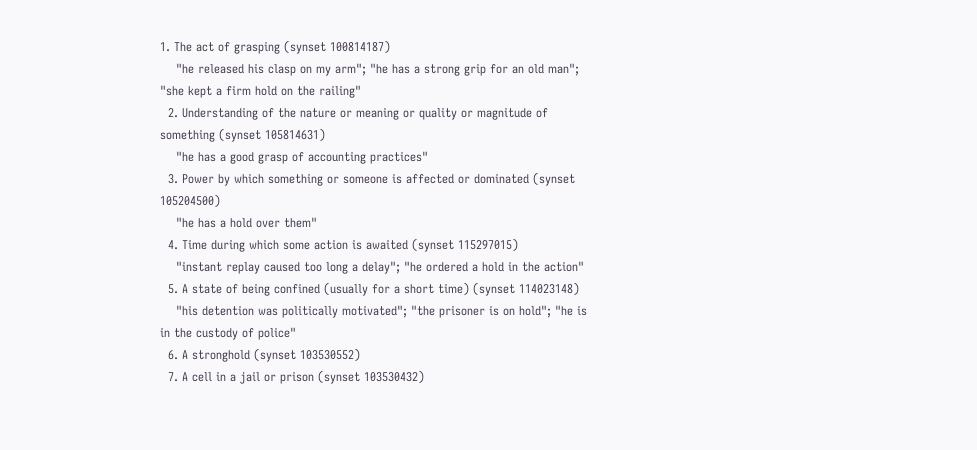1. The act of grasping (synset 100814187)
    "he released his clasp on my arm"; "he has a strong grip for an old man"; "she kept a firm hold on the railing"
  2. Understanding of the nature or meaning or quality or magnitude of something (synset 105814631)
    "he has a good grasp of accounting practices"
  3. Power by which something or someone is affected or dominated (synset 105204500)
    "he has a hold over them"
  4. Time during which some action is awaited (synset 115297015)
    "instant replay caused too long a delay"; "he ordered a hold in the action"
  5. A state of being confined (usually for a short time) (synset 114023148)
    "his detention was politically motivated"; "the prisoner is on hold"; "he is in the custody of police"
  6. A stronghold (synset 103530552)
  7. A cell in a jail or prison (synset 103530432)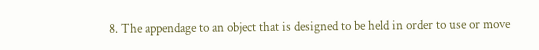8. The appendage to an object that is designed to be held in order to use or move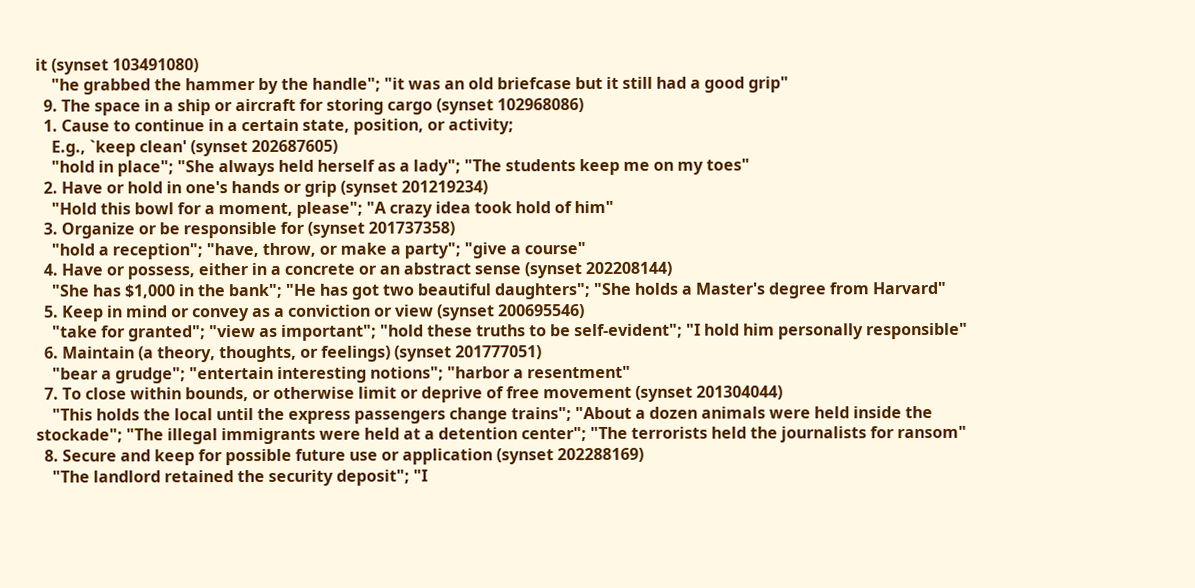it (synset 103491080)
    "he grabbed the hammer by the handle"; "it was an old briefcase but it still had a good grip"
  9. The space in a ship or aircraft for storing cargo (synset 102968086)
  1. Cause to continue in a certain state, position, or activity;
    E.g., `keep clean' (synset 202687605)
    "hold in place"; "She always held herself as a lady"; "The students keep me on my toes"
  2. Have or hold in one's hands or grip (synset 201219234)
    "Hold this bowl for a moment, please"; "A crazy idea took hold of him"
  3. Organize or be responsible for (synset 201737358)
    "hold a reception"; "have, throw, or make a party"; "give a course"
  4. Have or possess, either in a concrete or an abstract sense (synset 202208144)
    "She has $1,000 in the bank"; "He has got two beautiful daughters"; "She holds a Master's degree from Harvard"
  5. Keep in mind or convey as a conviction or view (synset 200695546)
    "take for granted"; "view as important"; "hold these truths to be self-evident"; "I hold him personally responsible"
  6. Maintain (a theory, thoughts, or feelings) (synset 201777051)
    "bear a grudge"; "entertain interesting notions"; "harbor a resentment"
  7. To close within bounds, or otherwise limit or deprive of free movement (synset 201304044)
    "This holds the local until the express passengers change trains"; "About a dozen animals were held inside the stockade"; "The illegal immigrants were held at a detention center"; "The terrorists held the journalists for ransom"
  8. Secure and keep for possible future use or application (synset 202288169)
    "The landlord retained the security deposit"; "I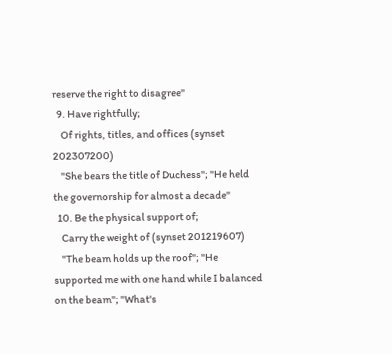reserve the right to disagree"
  9. Have rightfully;
    Of rights, titles, and offices (synset 202307200)
    "She bears the title of Duchess"; "He held the governorship for almost a decade"
  10. Be the physical support of;
    Carry the weight of (synset 201219607)
    "The beam holds up the roof"; "He supported me with one hand while I balanced on the beam"; "What's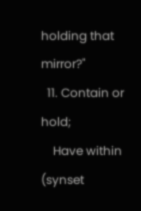holding that mirror?"
  11. Contain or hold;
    Have within (synset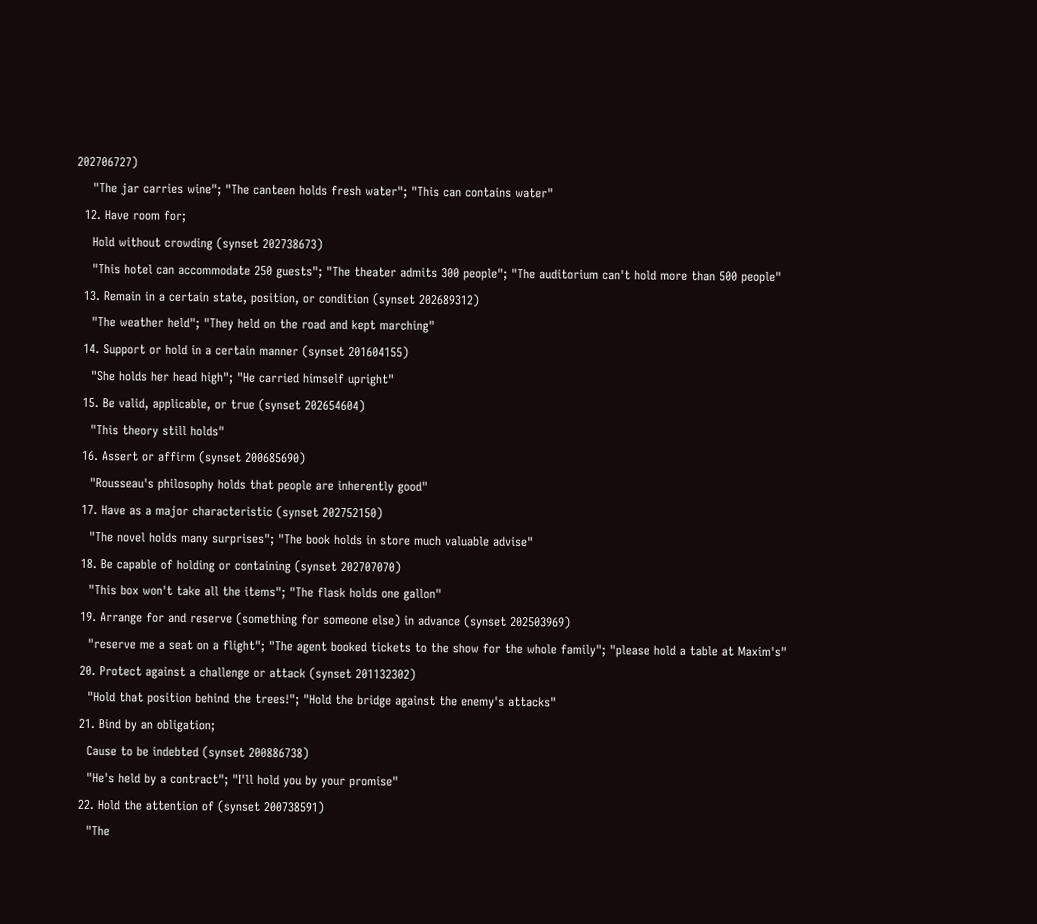202706727)
    "The jar carries wine"; "The canteen holds fresh water"; "This can contains water"
  12. Have room for;
    Hold without crowding (synset 202738673)
    "This hotel can accommodate 250 guests"; "The theater admits 300 people"; "The auditorium can't hold more than 500 people"
  13. Remain in a certain state, position, or condition (synset 202689312)
    "The weather held"; "They held on the road and kept marching"
  14. Support or hold in a certain manner (synset 201604155)
    "She holds her head high"; "He carried himself upright"
  15. Be valid, applicable, or true (synset 202654604)
    "This theory still holds"
  16. Assert or affirm (synset 200685690)
    "Rousseau's philosophy holds that people are inherently good"
  17. Have as a major characteristic (synset 202752150)
    "The novel holds many surprises"; "The book holds in store much valuable advise"
  18. Be capable of holding or containing (synset 202707070)
    "This box won't take all the items"; "The flask holds one gallon"
  19. Arrange for and reserve (something for someone else) in advance (synset 202503969)
    "reserve me a seat on a flight"; "The agent booked tickets to the show for the whole family"; "please hold a table at Maxim's"
  20. Protect against a challenge or attack (synset 201132302)
    "Hold that position behind the trees!"; "Hold the bridge against the enemy's attacks"
  21. Bind by an obligation;
    Cause to be indebted (synset 200886738)
    "He's held by a contract"; "I'll hold you by your promise"
  22. Hold the attention of (synset 200738591)
    "The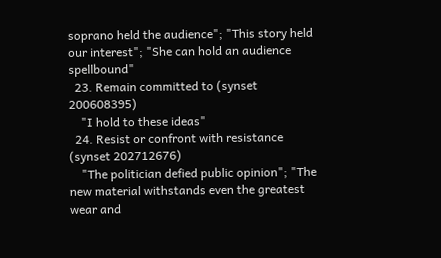soprano held the audience"; "This story held our interest"; "She can hold an audience spellbound"
  23. Remain committed to (synset 200608395)
    "I hold to these ideas"
  24. Resist or confront with resistance (synset 202712676)
    "The politician defied public opinion"; "The new material withstands even the greatest wear and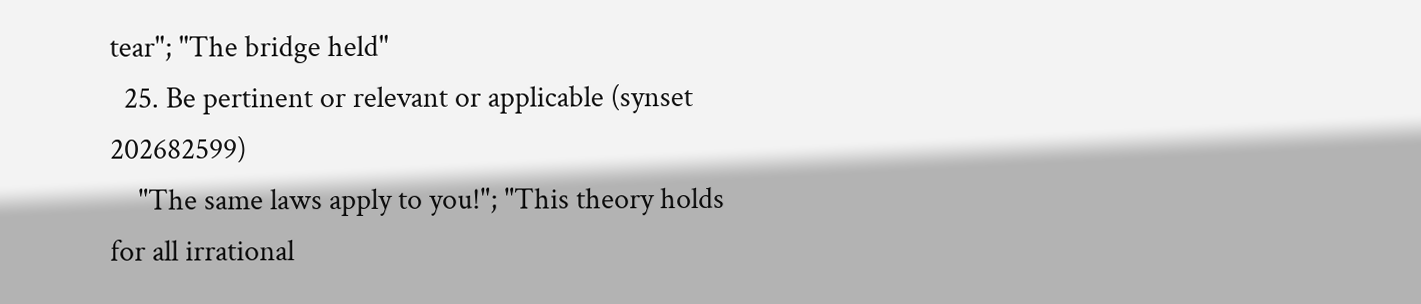tear"; "The bridge held"
  25. Be pertinent or relevant or applicable (synset 202682599)
    "The same laws apply to you!"; "This theory holds for all irrational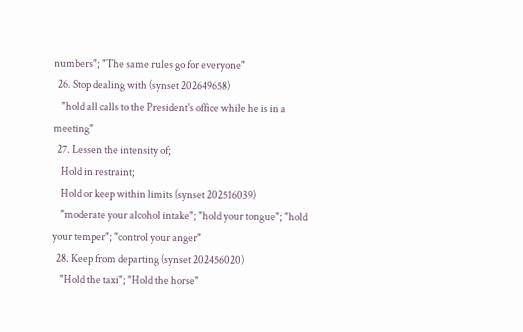numbers"; "The same rules go for everyone"
  26. Stop dealing with (synset 202649658)
    "hold all calls to the President's office while he is in a meeting"
  27. Lessen the intensity of;
    Hold in restraint;
    Hold or keep within limits (synset 202516039)
    "moderate your alcohol intake"; "hold your tongue"; "hold your temper"; "control your anger"
  28. Keep from departing (synset 202456020)
    "Hold the taxi"; "Hold the horse"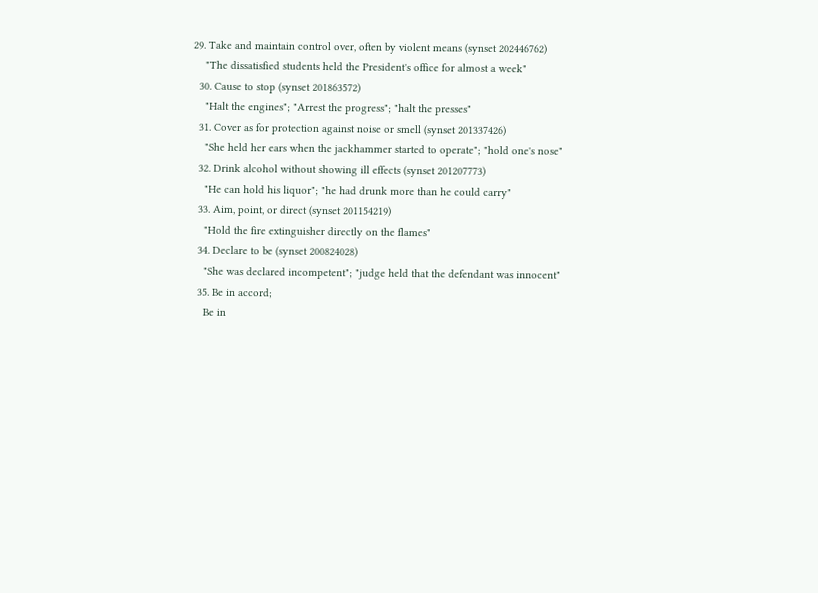29. Take and maintain control over, often by violent means (synset 202446762)
    "The dissatisfied students held the President's office for almost a week"
  30. Cause to stop (synset 201863572)
    "Halt the engines"; "Arrest the progress"; "halt the presses"
  31. Cover as for protection against noise or smell (synset 201337426)
    "She held her ears when the jackhammer started to operate"; "hold one's nose"
  32. Drink alcohol without showing ill effects (synset 201207773)
    "He can hold his liquor"; "he had drunk more than he could carry"
  33. Aim, point, or direct (synset 201154219)
    "Hold the fire extinguisher directly on the flames"
  34. Declare to be (synset 200824028)
    "She was declared incompetent"; "judge held that the defendant was innocent"
  35. Be in accord;
    Be in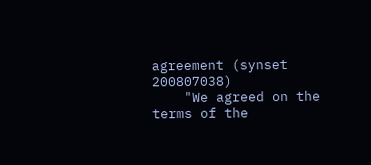agreement (synset 200807038)
    "We agreed on the terms of the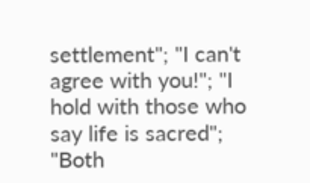settlement"; "I can't agree with you!"; "I hold with those who say life is sacred"; "Both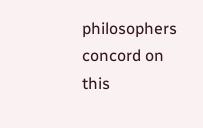philosophers concord on this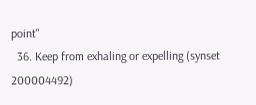point"
  36. Keep from exhaling or expelling (synset 200004492)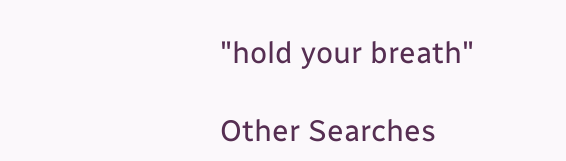"hold your breath"

Other Searches